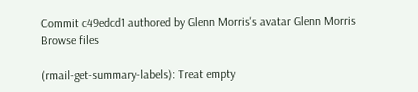Commit c49edcd1 authored by Glenn Morris's avatar Glenn Morris
Browse files

(rmail-get-summary-labels): Treat empty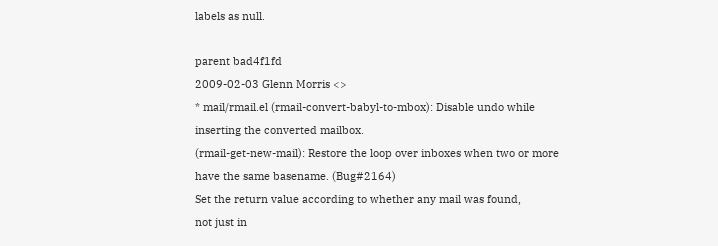labels as null.

parent bad4f1fd
2009-02-03 Glenn Morris <>
* mail/rmail.el (rmail-convert-babyl-to-mbox): Disable undo while
inserting the converted mailbox.
(rmail-get-new-mail): Restore the loop over inboxes when two or more
have the same basename. (Bug#2164)
Set the return value according to whether any mail was found,
not just in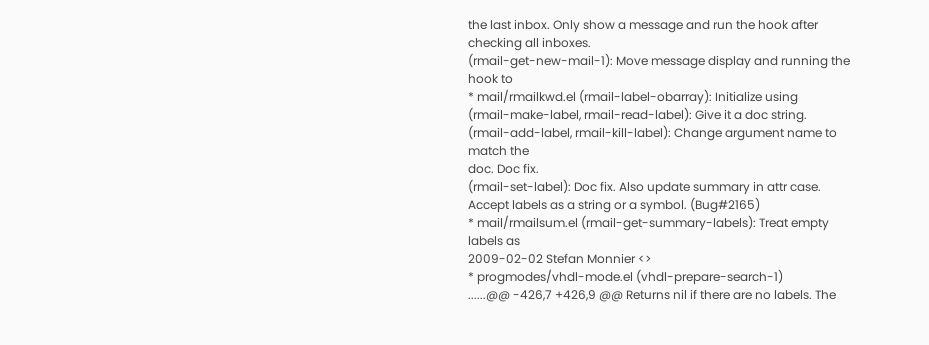the last inbox. Only show a message and run the hook after
checking all inboxes.
(rmail-get-new-mail-1): Move message display and running the hook to
* mail/rmailkwd.el (rmail-label-obarray): Initialize using
(rmail-make-label, rmail-read-label): Give it a doc string.
(rmail-add-label, rmail-kill-label): Change argument name to match the
doc. Doc fix.
(rmail-set-label): Doc fix. Also update summary in attr case.
Accept labels as a string or a symbol. (Bug#2165)
* mail/rmailsum.el (rmail-get-summary-labels): Treat empty labels as
2009-02-02 Stefan Monnier <>
* progmodes/vhdl-mode.el (vhdl-prepare-search-1)
......@@ -426,7 +426,9 @@ Returns nil if there are no labels. The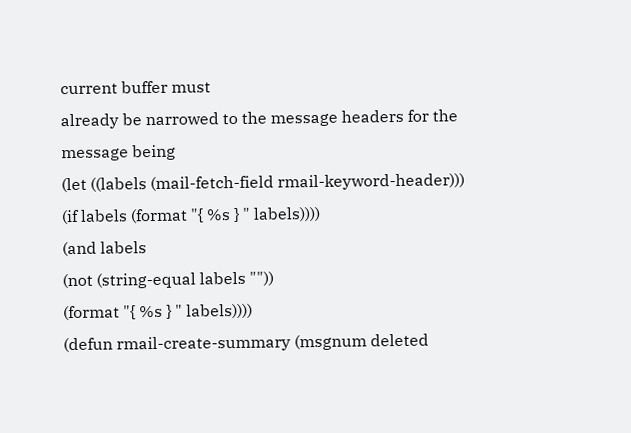current buffer must
already be narrowed to the message headers for the message being
(let ((labels (mail-fetch-field rmail-keyword-header)))
(if labels (format "{ %s } " labels))))
(and labels
(not (string-equal labels ""))
(format "{ %s } " labels))))
(defun rmail-create-summary (msgnum deleted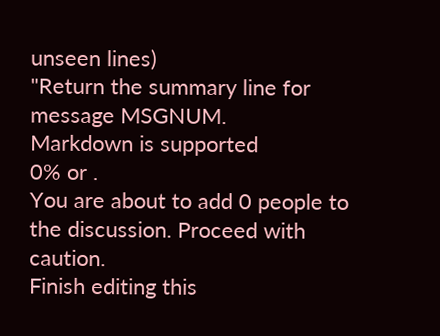unseen lines)
"Return the summary line for message MSGNUM.
Markdown is supported
0% or .
You are about to add 0 people to the discussion. Proceed with caution.
Finish editing this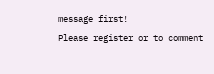message first!
Please register or to comment